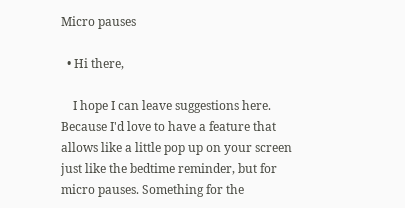Micro pauses

  • Hi there,

    I hope I can leave suggestions here. Because I'd love to have a feature that allows like a little pop up on your screen just like the bedtime reminder, but for micro pauses. Something for the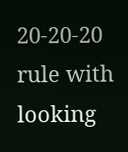20-20-20 rule with looking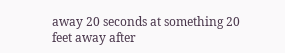away 20 seconds at something 20 feet away after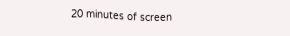20 minutes of screen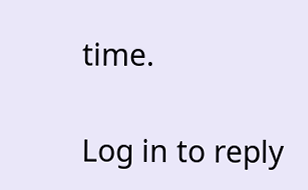time.

Log in to reply